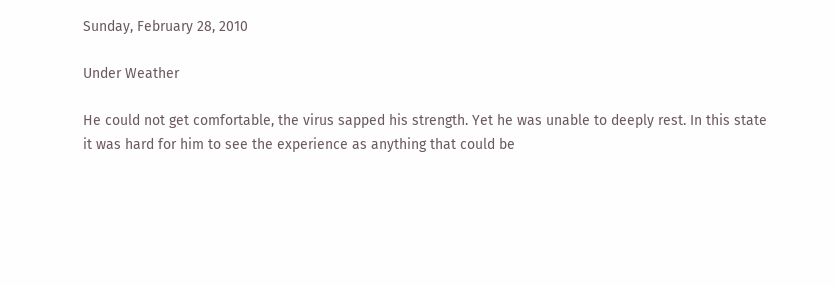Sunday, February 28, 2010

Under Weather

He could not get comfortable, the virus sapped his strength. Yet he was unable to deeply rest. In this state it was hard for him to see the experience as anything that could be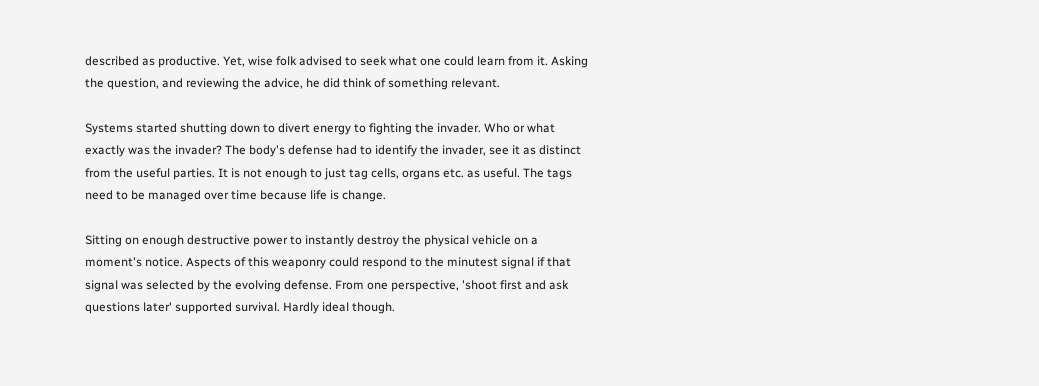described as productive. Yet, wise folk advised to seek what one could learn from it. Asking the question, and reviewing the advice, he did think of something relevant.

Systems started shutting down to divert energy to fighting the invader. Who or what exactly was the invader? The body's defense had to identify the invader, see it as distinct from the useful parties. It is not enough to just tag cells, organs etc. as useful. The tags need to be managed over time because life is change.

Sitting on enough destructive power to instantly destroy the physical vehicle on a moment's notice. Aspects of this weaponry could respond to the minutest signal if that signal was selected by the evolving defense. From one perspective, 'shoot first and ask questions later' supported survival. Hardly ideal though.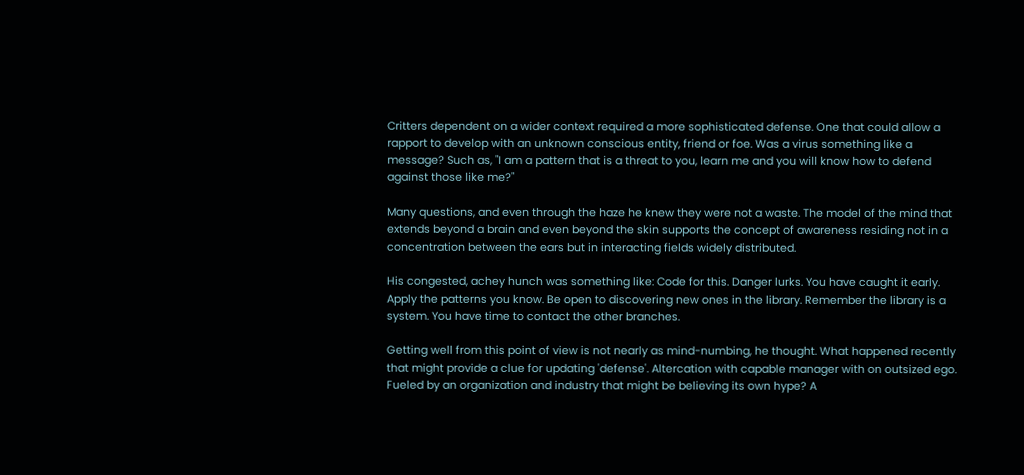Critters dependent on a wider context required a more sophisticated defense. One that could allow a rapport to develop with an unknown conscious entity, friend or foe. Was a virus something like a message? Such as, "I am a pattern that is a threat to you, learn me and you will know how to defend against those like me?"

Many questions, and even through the haze he knew they were not a waste. The model of the mind that extends beyond a brain and even beyond the skin supports the concept of awareness residing not in a concentration between the ears but in interacting fields widely distributed.

His congested, achey hunch was something like: Code for this. Danger lurks. You have caught it early. Apply the patterns you know. Be open to discovering new ones in the library. Remember the library is a system. You have time to contact the other branches.

Getting well from this point of view is not nearly as mind-numbing, he thought. What happened recently that might provide a clue for updating 'defense'. Altercation with capable manager with on outsized ego. Fueled by an organization and industry that might be believing its own hype? A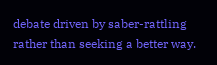debate driven by saber-rattling rather than seeking a better way.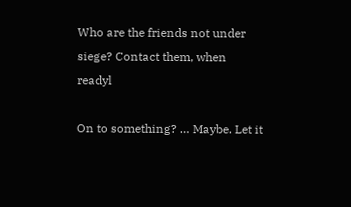Who are the friends not under siege? Contact them, when readyl

On to something? … Maybe. Let it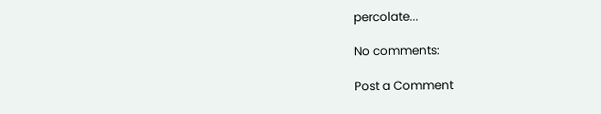percolate...

No comments:

Post a Comment